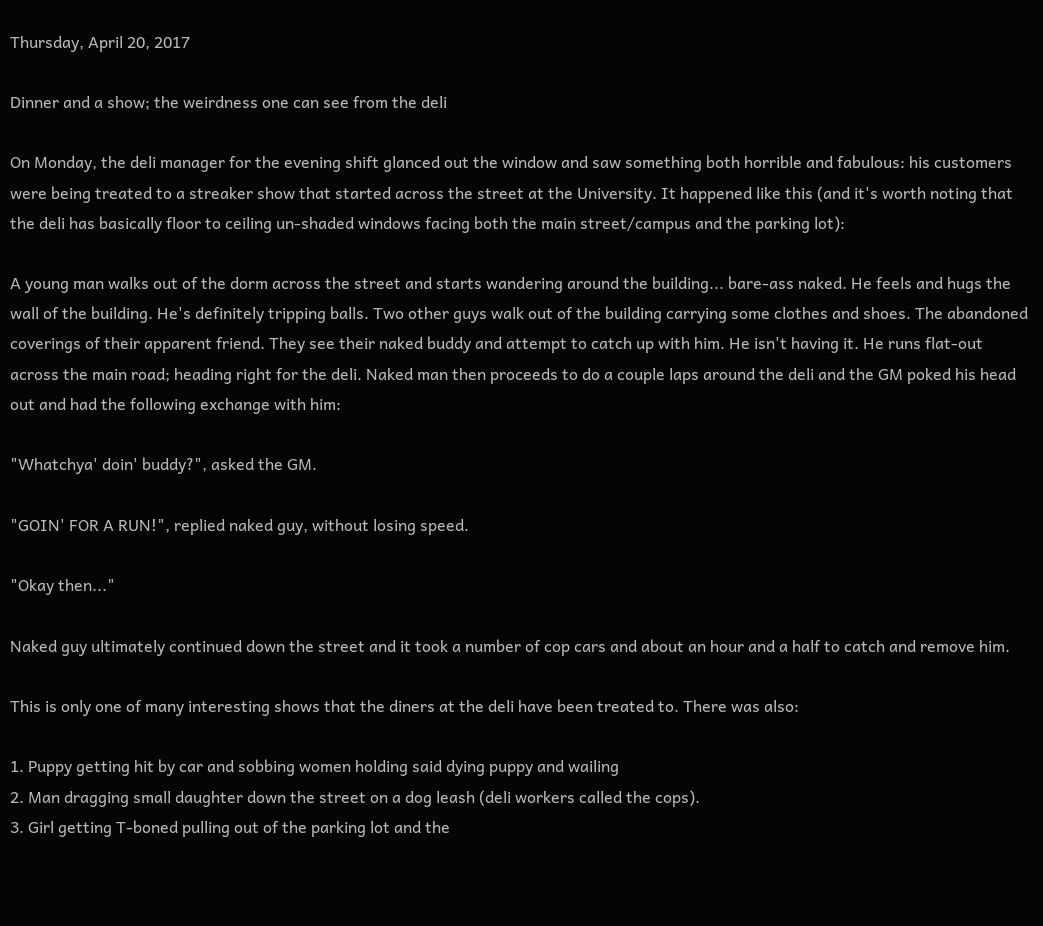Thursday, April 20, 2017

Dinner and a show; the weirdness one can see from the deli

On Monday, the deli manager for the evening shift glanced out the window and saw something both horrible and fabulous: his customers were being treated to a streaker show that started across the street at the University. It happened like this (and it's worth noting that the deli has basically floor to ceiling un-shaded windows facing both the main street/campus and the parking lot):

A young man walks out of the dorm across the street and starts wandering around the building... bare-ass naked. He feels and hugs the wall of the building. He's definitely tripping balls. Two other guys walk out of the building carrying some clothes and shoes. The abandoned coverings of their apparent friend. They see their naked buddy and attempt to catch up with him. He isn't having it. He runs flat-out across the main road; heading right for the deli. Naked man then proceeds to do a couple laps around the deli and the GM poked his head out and had the following exchange with him:

"Whatchya' doin' buddy?", asked the GM.

"GOIN' FOR A RUN!", replied naked guy, without losing speed.

"Okay then..."

Naked guy ultimately continued down the street and it took a number of cop cars and about an hour and a half to catch and remove him.

This is only one of many interesting shows that the diners at the deli have been treated to. There was also:

1. Puppy getting hit by car and sobbing women holding said dying puppy and wailing
2. Man dragging small daughter down the street on a dog leash (deli workers called the cops).
3. Girl getting T-boned pulling out of the parking lot and the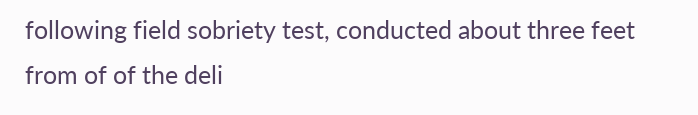following field sobriety test, conducted about three feet from of of the deli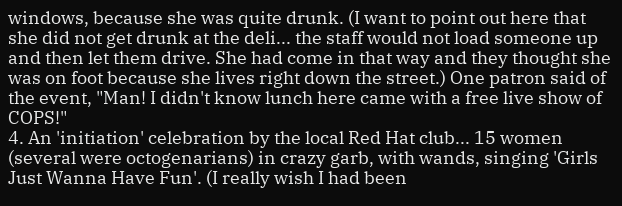windows, because she was quite drunk. (I want to point out here that she did not get drunk at the deli... the staff would not load someone up and then let them drive. She had come in that way and they thought she was on foot because she lives right down the street.) One patron said of the event, "Man! I didn't know lunch here came with a free live show of COPS!"
4. An 'initiation' celebration by the local Red Hat club... 15 women (several were octogenarians) in crazy garb, with wands, singing 'Girls Just Wanna Have Fun'. (I really wish I had been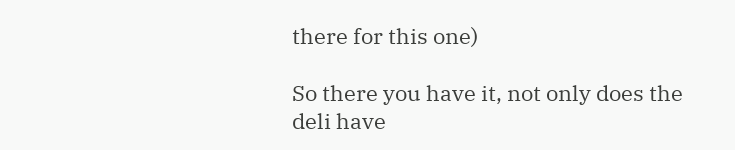there for this one)

So there you have it, not only does the deli have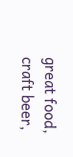great food, craft beer,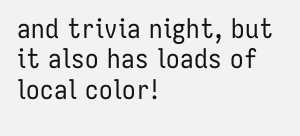and trivia night, but it also has loads of local color!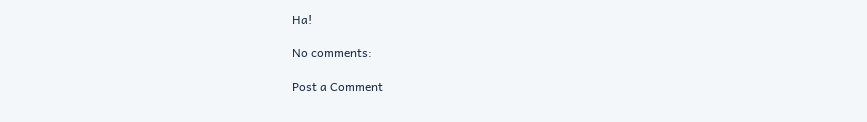Ha!

No comments:

Post a Comment